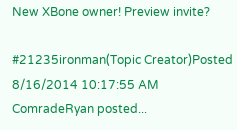New XBone owner! Preview invite?

#21235ironman(Topic Creator)Posted 8/16/2014 10:17:55 AM
ComradeRyan posted...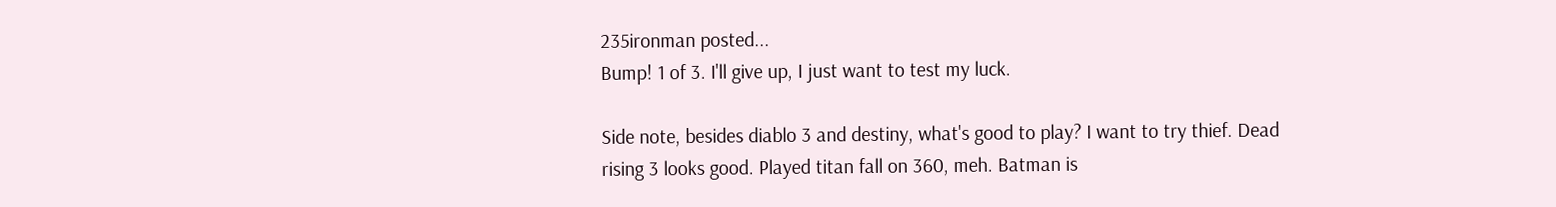235ironman posted...
Bump! 1 of 3. I'll give up, I just want to test my luck.

Side note, besides diablo 3 and destiny, what's good to play? I want to try thief. Dead rising 3 looks good. Played titan fall on 360, meh. Batman is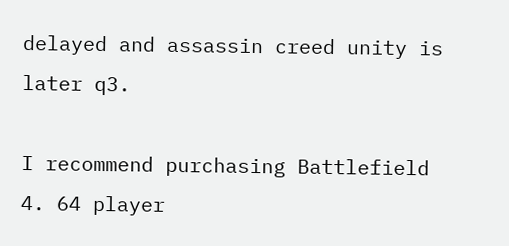delayed and assassin creed unity is later q3.

I recommend purchasing Battlefield 4. 64 player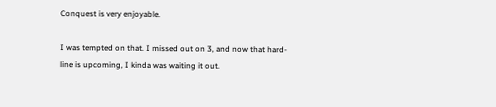Conquest is very enjoyable.

I was tempted on that. I missed out on 3, and now that hard-line is upcoming, I kinda was waiting it out.